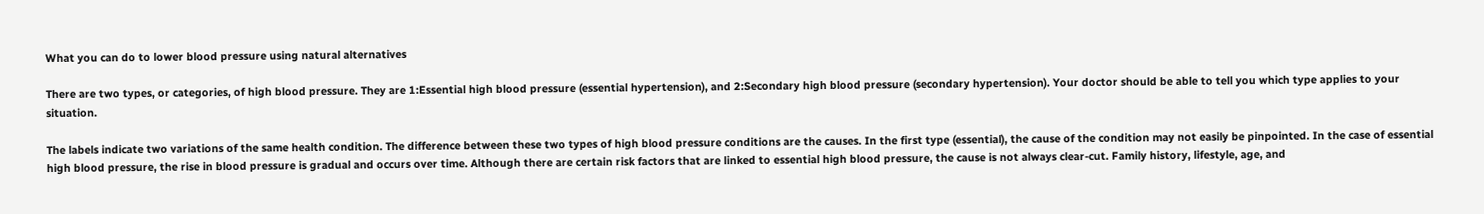What you can do to lower blood pressure using natural alternatives

There are two types, or categories, of high blood pressure. They are 1:Essential high blood pressure (essential hypertension), and 2:Secondary high blood pressure (secondary hypertension). Your doctor should be able to tell you which type applies to your situation.

The labels indicate two variations of the same health condition. The difference between these two types of high blood pressure conditions are the causes. In the first type (essential), the cause of the condition may not easily be pinpointed. In the case of essential high blood pressure, the rise in blood pressure is gradual and occurs over time. Although there are certain risk factors that are linked to essential high blood pressure, the cause is not always clear-cut. Family history, lifestyle, age, and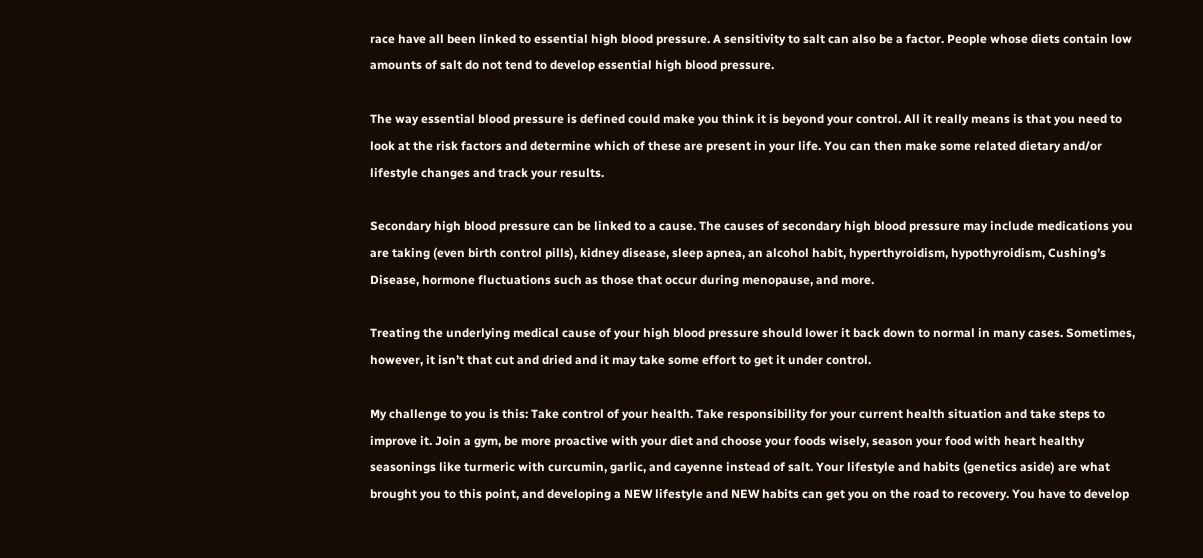race have all been linked to essential high blood pressure. A sensitivity to salt can also be a factor. People whose diets contain low amounts of salt do not tend to develop essential high blood pressure.

The way essential blood pressure is defined could make you think it is beyond your control. All it really means is that you need to look at the risk factors and determine which of these are present in your life. You can then make some related dietary and/or lifestyle changes and track your results.

Secondary high blood pressure can be linked to a cause. The causes of secondary high blood pressure may include medications you are taking (even birth control pills), kidney disease, sleep apnea, an alcohol habit, hyperthyroidism, hypothyroidism, Cushing’s Disease, hormone fluctuations such as those that occur during menopause, and more.

Treating the underlying medical cause of your high blood pressure should lower it back down to normal in many cases. Sometimes, however, it isn’t that cut and dried and it may take some effort to get it under control.

My challenge to you is this: Take control of your health. Take responsibility for your current health situation and take steps to improve it. Join a gym, be more proactive with your diet and choose your foods wisely, season your food with heart healthy seasonings like turmeric with curcumin, garlic, and cayenne instead of salt. Your lifestyle and habits (genetics aside) are what brought you to this point, and developing a NEW lifestyle and NEW habits can get you on the road to recovery. You have to develop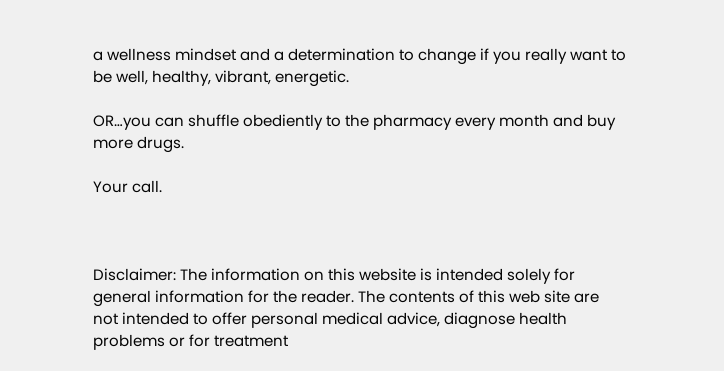a wellness mindset and a determination to change if you really want to be well, healthy, vibrant, energetic.

OR…you can shuffle obediently to the pharmacy every month and buy more drugs.

Your call.



Disclaimer: The information on this website is intended solely for general information for the reader. The contents of this web site are not intended to offer personal medical advice, diagnose health problems or for treatment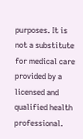purposes. It is not a substitute for medical care provided by a licensed and qualified health professional.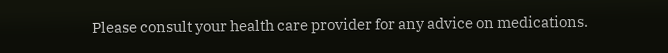Please consult your health care provider for any advice on medications.